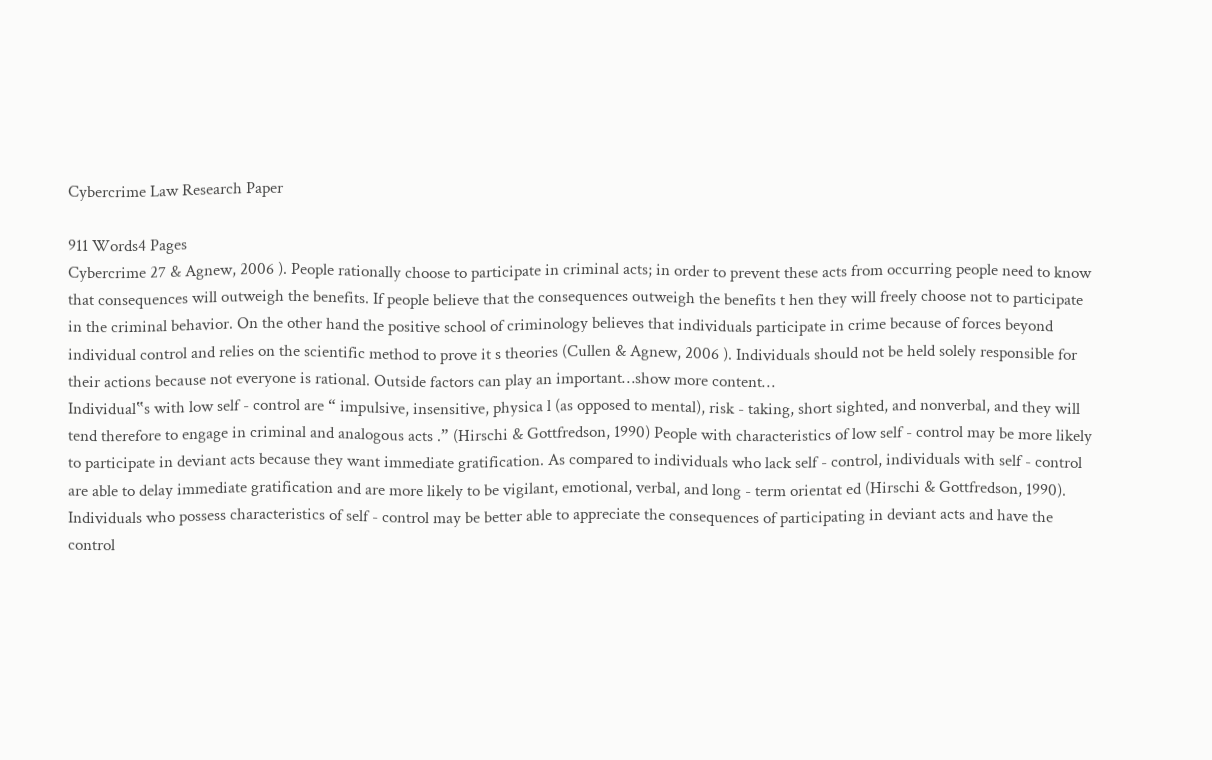Cybercrime Law Research Paper

911 Words4 Pages
Cybercrime 27 & Agnew, 2006 ). People rationally choose to participate in criminal acts; in order to prevent these acts from occurring people need to know that consequences will outweigh the benefits. If people believe that the consequences outweigh the benefits t hen they will freely choose not to participate in the criminal behavior. On the other hand the positive school of criminology believes that individuals participate in crime because of forces beyond individual control and relies on the scientific method to prove it s theories (Cullen & Agnew, 2006 ). Individuals should not be held solely responsible for their actions because not everyone is rational. Outside factors can play an important…show more content…
Individual‟s with low self - control are “ impulsive, insensitive, physica l (as opposed to mental), risk - taking, short sighted, and nonverbal, and they will tend therefore to engage in criminal and analogous acts .” (Hirschi & Gottfredson, 1990) People with characteristics of low self - control may be more likely to participate in deviant acts because they want immediate gratification. As compared to individuals who lack self - control, individuals with self - control are able to delay immediate gratification and are more likely to be vigilant, emotional, verbal, and long - term orientat ed (Hirschi & Gottfredson, 1990). Individuals who possess characteristics of self - control may be better able to appreciate the consequences of participating in deviant acts and have the control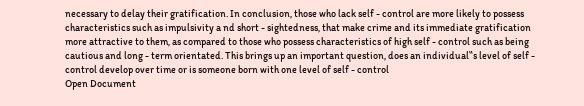necessary to delay their gratification. In conclusion, those who lack self - control are more likely to possess characteristics such as impulsivity a nd short - sightedness, that make crime and its immediate gratification more attractive to them, as compared to those who possess characteristics of high self - control such as being cautious and long - term orientated. This brings up an important question, does an individual‟s level of self - control develop over time or is someone born with one level of self - control
Open Document